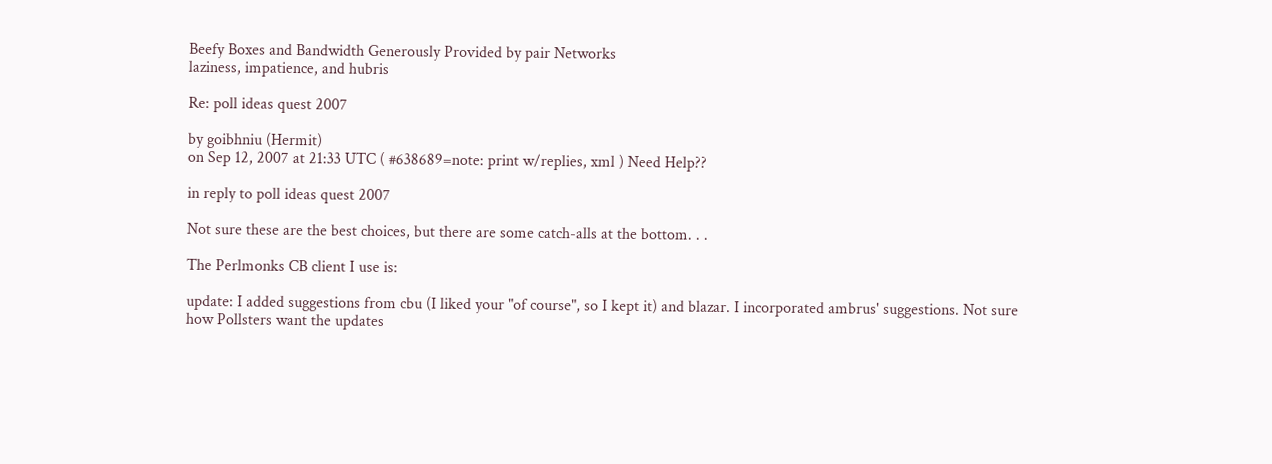Beefy Boxes and Bandwidth Generously Provided by pair Networks
laziness, impatience, and hubris

Re: poll ideas quest 2007

by goibhniu (Hermit)
on Sep 12, 2007 at 21:33 UTC ( #638689=note: print w/replies, xml ) Need Help??

in reply to poll ideas quest 2007

Not sure these are the best choices, but there are some catch-alls at the bottom. . .

The Perlmonks CB client I use is:

update: I added suggestions from cbu (I liked your "of course", so I kept it) and blazar. I incorporated ambrus' suggestions. Not sure how Pollsters want the updates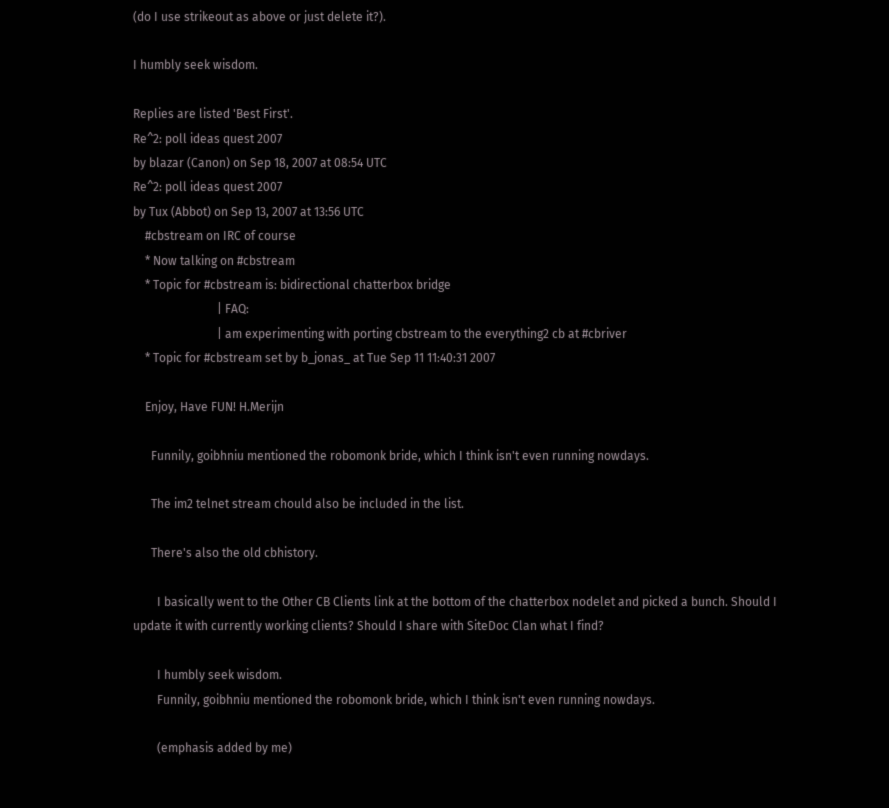(do I use strikeout as above or just delete it?).

I humbly seek wisdom.

Replies are listed 'Best First'.
Re^2: poll ideas quest 2007
by blazar (Canon) on Sep 18, 2007 at 08:54 UTC
Re^2: poll ideas quest 2007
by Tux (Abbot) on Sep 13, 2007 at 13:56 UTC
    #cbstream on IRC of course
    * Now talking on #cbstream
    * Topic for #cbstream is: bidirectional chatterbox bridge
                            | FAQ:
                            | am experimenting with porting cbstream to the everything2 cb at #cbriver
    * Topic for #cbstream set by b_jonas_ at Tue Sep 11 11:40:31 2007

    Enjoy, Have FUN! H.Merijn

      Funnily, goibhniu mentioned the robomonk bride, which I think isn't even running nowdays.

      The im2 telnet stream chould also be included in the list.

      There's also the old cbhistory.

        I basically went to the Other CB Clients link at the bottom of the chatterbox nodelet and picked a bunch. Should I update it with currently working clients? Should I share with SiteDoc Clan what I find?

        I humbly seek wisdom.
        Funnily, goibhniu mentioned the robomonk bride, which I think isn't even running nowdays.

        (emphasis added by me)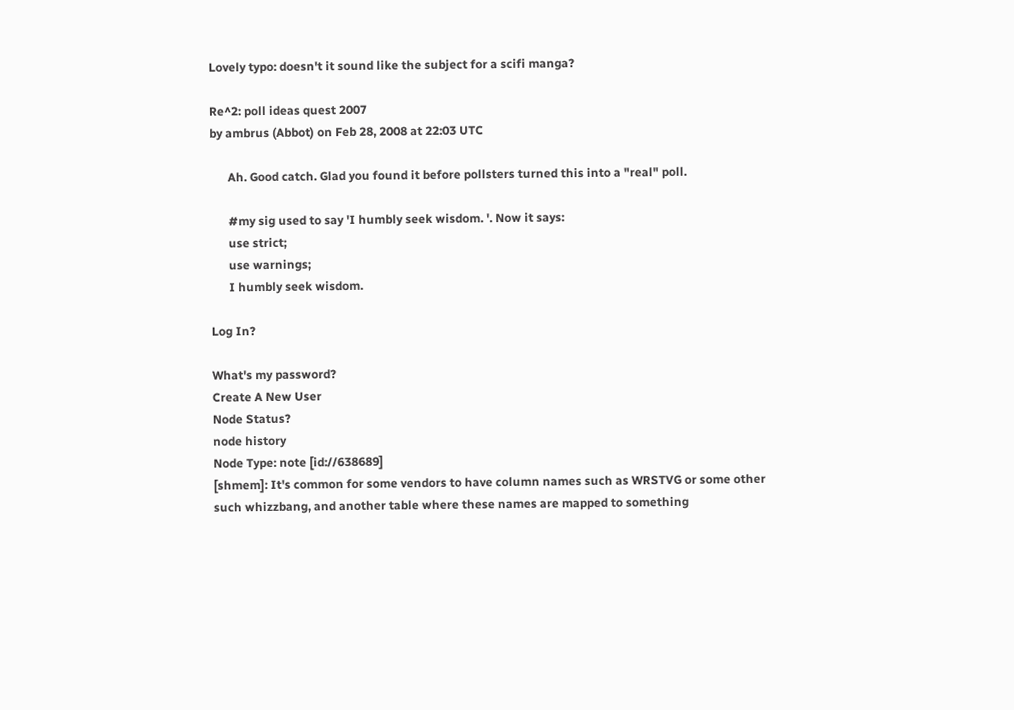Lovely typo: doesn't it sound like the subject for a scifi manga?

Re^2: poll ideas quest 2007
by ambrus (Abbot) on Feb 28, 2008 at 22:03 UTC

      Ah. Good catch. Glad you found it before pollsters turned this into a "real" poll.

      #my sig used to say 'I humbly seek wisdom. '. Now it says:
      use strict;
      use warnings;
      I humbly seek wisdom.

Log In?

What's my password?
Create A New User
Node Status?
node history
Node Type: note [id://638689]
[shmem]: It's common for some vendors to have column names such as WRSTVG or some other such whizzbang, and another table where these names are mapped to something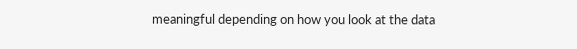meaningful depending on how you look at the data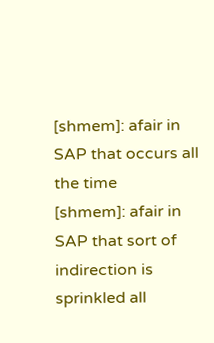[shmem]: afair in SAP that occurs all the time
[shmem]: afair in SAP that sort of indirection is sprinkled all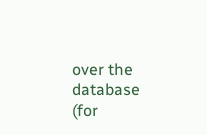over the database (for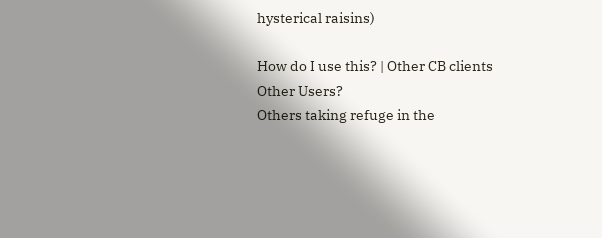hysterical raisins)

How do I use this? | Other CB clients
Other Users?
Others taking refuge in the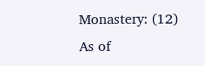Monastery: (12)
As of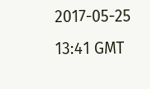2017-05-25 13:41 GMT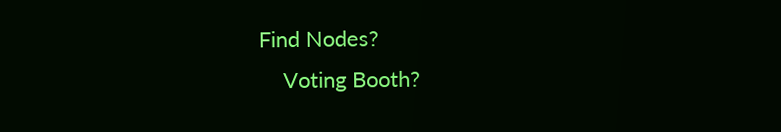Find Nodes?
    Voting Booth?